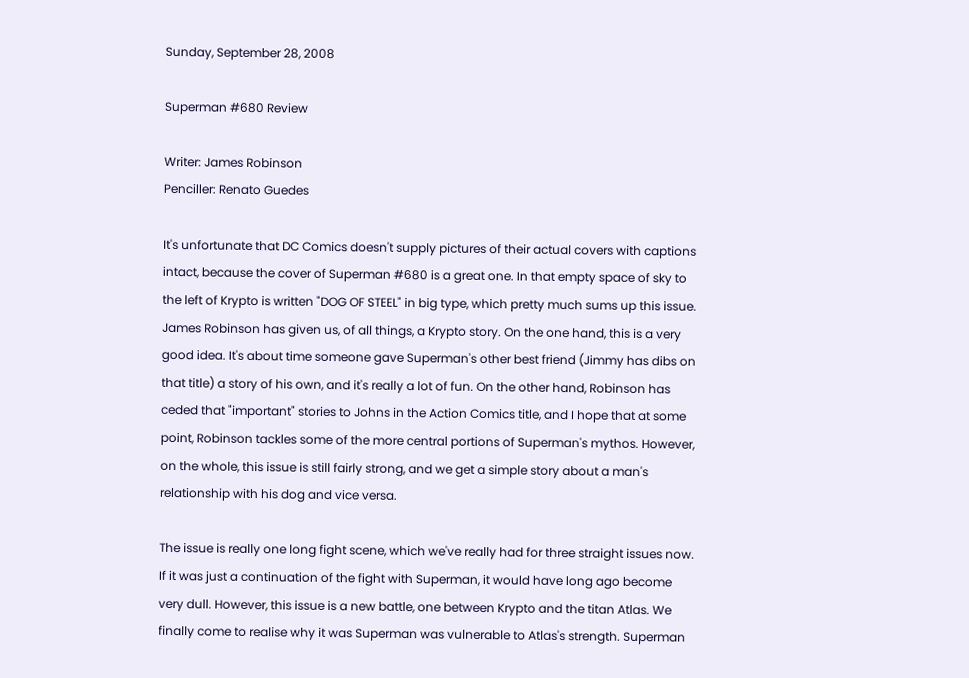Sunday, September 28, 2008

Superman #680 Review

Writer: James Robinson
Penciller: Renato Guedes

It's unfortunate that DC Comics doesn't supply pictures of their actual covers with captions intact, because the cover of Superman #680 is a great one. In that empty space of sky to the left of Krypto is written "DOG OF STEEL" in big type, which pretty much sums up this issue. James Robinson has given us, of all things, a Krypto story. On the one hand, this is a very good idea. It's about time someone gave Superman's other best friend (Jimmy has dibs on that title) a story of his own, and it's really a lot of fun. On the other hand, Robinson has ceded that "important" stories to Johns in the Action Comics title, and I hope that at some point, Robinson tackles some of the more central portions of Superman's mythos. However, on the whole, this issue is still fairly strong, and we get a simple story about a man's relationship with his dog and vice versa.

The issue is really one long fight scene, which we've really had for three straight issues now. If it was just a continuation of the fight with Superman, it would have long ago become very dull. However, this issue is a new battle, one between Krypto and the titan Atlas. We finally come to realise why it was Superman was vulnerable to Atlas's strength. Superman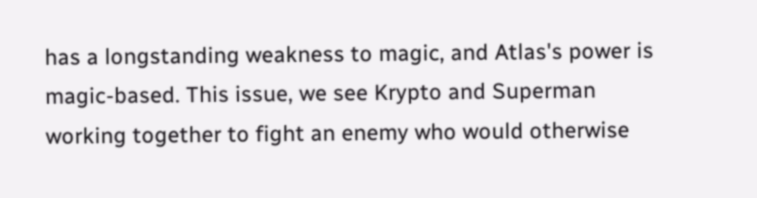has a longstanding weakness to magic, and Atlas's power is magic-based. This issue, we see Krypto and Superman working together to fight an enemy who would otherwise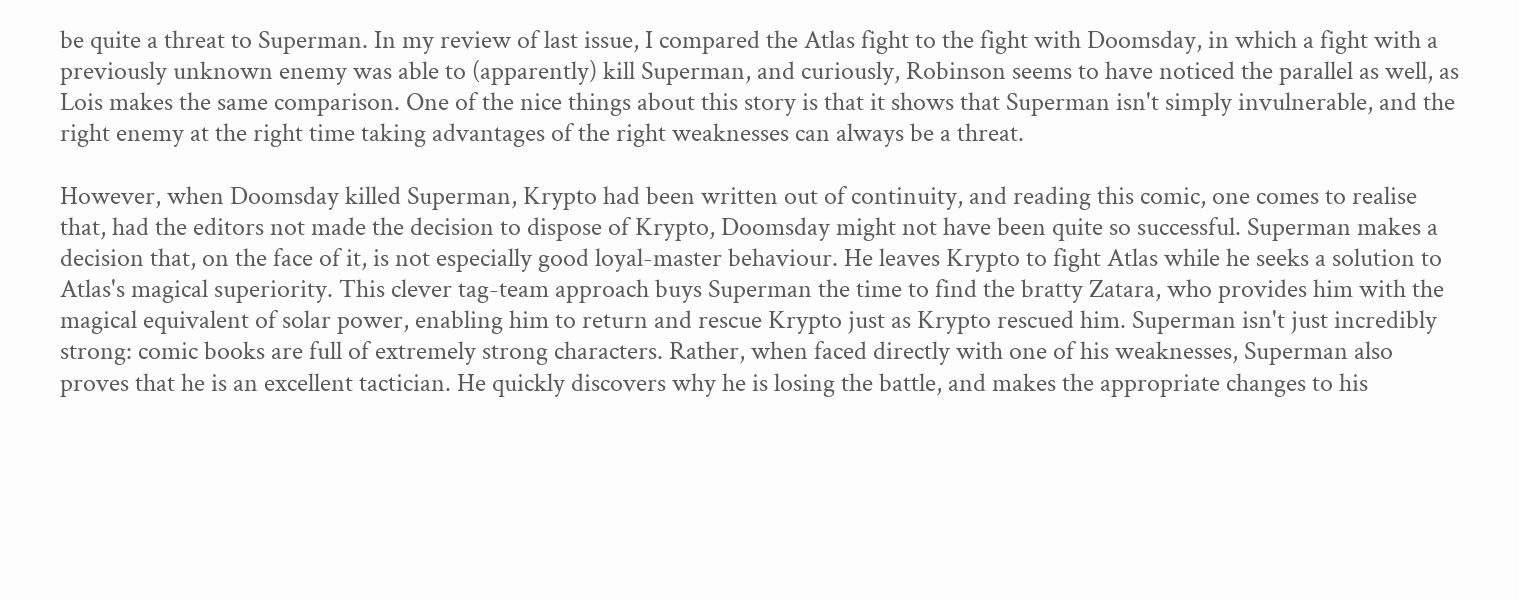be quite a threat to Superman. In my review of last issue, I compared the Atlas fight to the fight with Doomsday, in which a fight with a previously unknown enemy was able to (apparently) kill Superman, and curiously, Robinson seems to have noticed the parallel as well, as Lois makes the same comparison. One of the nice things about this story is that it shows that Superman isn't simply invulnerable, and the right enemy at the right time taking advantages of the right weaknesses can always be a threat.

However, when Doomsday killed Superman, Krypto had been written out of continuity, and reading this comic, one comes to realise that, had the editors not made the decision to dispose of Krypto, Doomsday might not have been quite so successful. Superman makes a decision that, on the face of it, is not especially good loyal-master behaviour. He leaves Krypto to fight Atlas while he seeks a solution to Atlas's magical superiority. This clever tag-team approach buys Superman the time to find the bratty Zatara, who provides him with the magical equivalent of solar power, enabling him to return and rescue Krypto just as Krypto rescued him. Superman isn't just incredibly strong: comic books are full of extremely strong characters. Rather, when faced directly with one of his weaknesses, Superman also proves that he is an excellent tactician. He quickly discovers why he is losing the battle, and makes the appropriate changes to his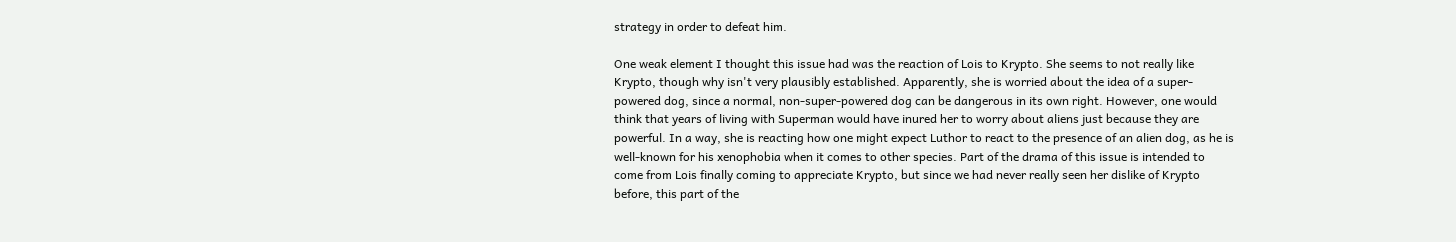strategy in order to defeat him.

One weak element I thought this issue had was the reaction of Lois to Krypto. She seems to not really like Krypto, though why isn't very plausibly established. Apparently, she is worried about the idea of a super-powered dog, since a normal, non-super-powered dog can be dangerous in its own right. However, one would think that years of living with Superman would have inured her to worry about aliens just because they are powerful. In a way, she is reacting how one might expect Luthor to react to the presence of an alien dog, as he is well-known for his xenophobia when it comes to other species. Part of the drama of this issue is intended to come from Lois finally coming to appreciate Krypto, but since we had never really seen her dislike of Krypto before, this part of the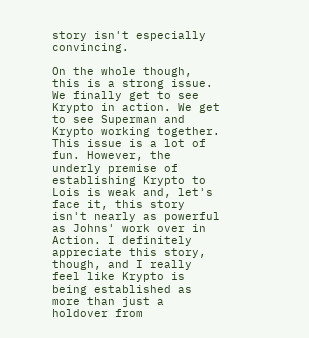story isn't especially convincing.

On the whole though, this is a strong issue. We finally get to see Krypto in action. We get to see Superman and Krypto working together. This issue is a lot of fun. However, the underly premise of establishing Krypto to Lois is weak and, let's face it, this story isn't nearly as powerful as Johns' work over in Action. I definitely appreciate this story, though, and I really feel like Krypto is being established as more than just a holdover from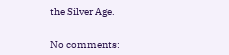the Silver Age.


No comments: